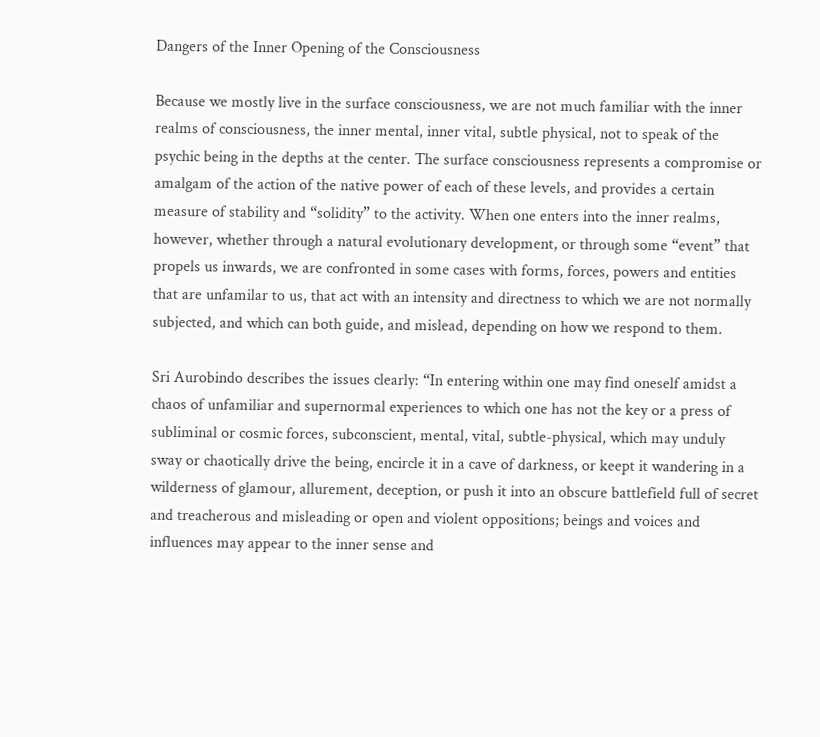Dangers of the Inner Opening of the Consciousness

Because we mostly live in the surface consciousness, we are not much familiar with the inner realms of consciousness, the inner mental, inner vital, subtle physical, not to speak of the psychic being in the depths at the center. The surface consciousness represents a compromise or amalgam of the action of the native power of each of these levels, and provides a certain measure of stability and “solidity” to the activity. When one enters into the inner realms, however, whether through a natural evolutionary development, or through some “event” that propels us inwards, we are confronted in some cases with forms, forces, powers and entities that are unfamilar to us, that act with an intensity and directness to which we are not normally subjected, and which can both guide, and mislead, depending on how we respond to them.

Sri Aurobindo describes the issues clearly: “In entering within one may find oneself amidst a chaos of unfamiliar and supernormal experiences to which one has not the key or a press of subliminal or cosmic forces, subconscient, mental, vital, subtle-physical, which may unduly sway or chaotically drive the being, encircle it in a cave of darkness, or keept it wandering in a wilderness of glamour, allurement, deception, or push it into an obscure battlefield full of secret and treacherous and misleading or open and violent oppositions; beings and voices and influences may appear to the inner sense and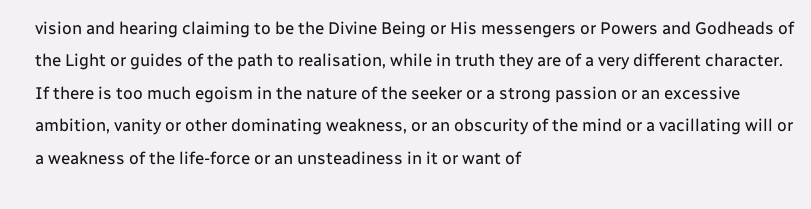vision and hearing claiming to be the Divine Being or His messengers or Powers and Godheads of the Light or guides of the path to realisation, while in truth they are of a very different character. If there is too much egoism in the nature of the seeker or a strong passion or an excessive ambition, vanity or other dominating weakness, or an obscurity of the mind or a vacillating will or a weakness of the life-force or an unsteadiness in it or want of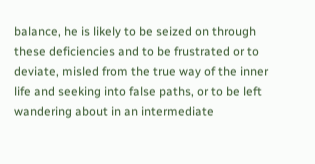balance, he is likely to be seized on through these deficiencies and to be frustrated or to deviate, misled from the true way of the inner life and seeking into false paths, or to be left wandering about in an intermediate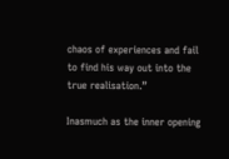chaos of experiences and fail to find his way out into the true realisation.”

Inasmuch as the inner opening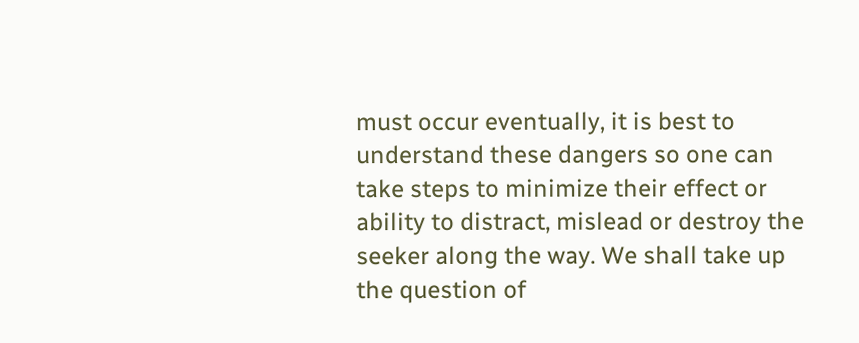must occur eventually, it is best to understand these dangers so one can take steps to minimize their effect or ability to distract, mislead or destroy the seeker along the way. We shall take up the question of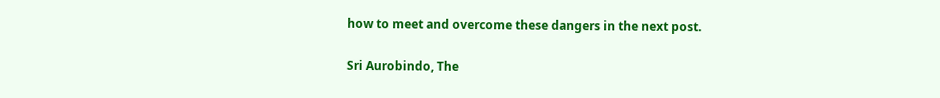how to meet and overcome these dangers in the next post.

Sri Aurobindo, The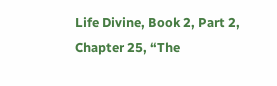Life Divine, Book 2, Part 2, Chapter 25, “The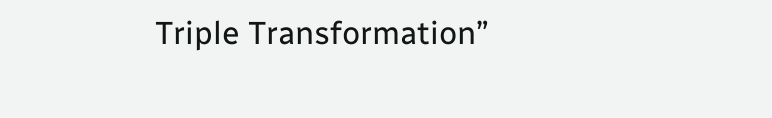Triple Transformation”